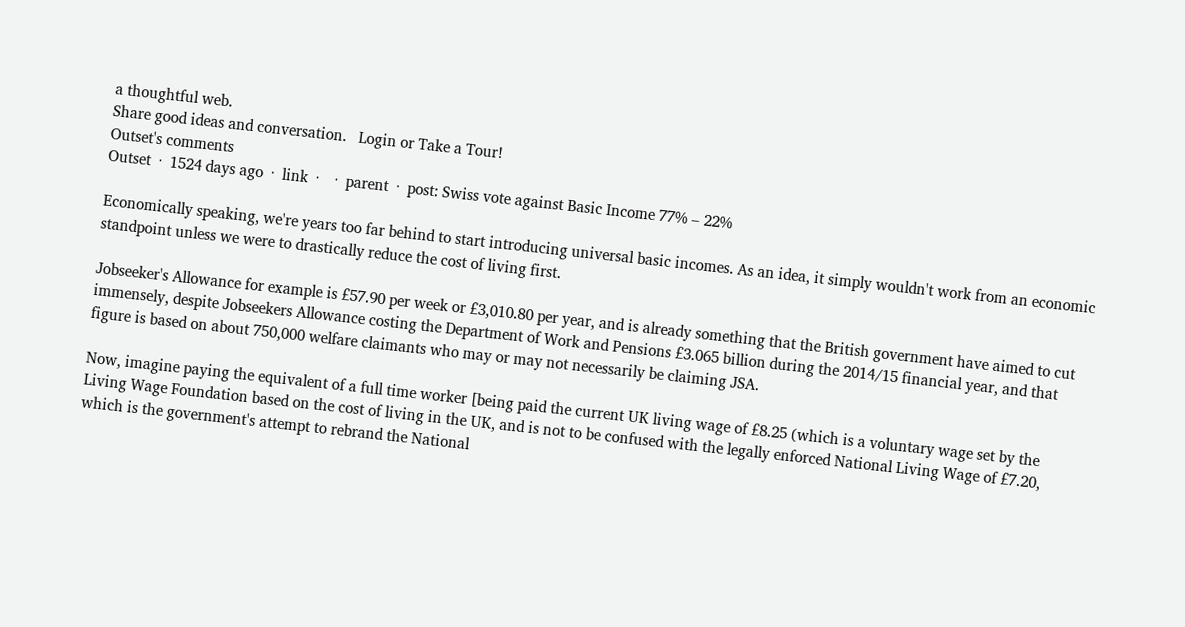a thoughtful web.
Share good ideas and conversation.   Login or Take a Tour!
Outset's comments
Outset  ·  1524 days ago  ·  link  ·    ·  parent  ·  post: Swiss vote against Basic Income 77% – 22%

Economically speaking, we're years too far behind to start introducing universal basic incomes. As an idea, it simply wouldn't work from an economic standpoint unless we were to drastically reduce the cost of living first.

Jobseeker's Allowance for example is £57.90 per week or £3,010.80 per year, and is already something that the British government have aimed to cut immensely, despite Jobseekers Allowance costing the Department of Work and Pensions £3.065 billion during the 2014/15 financial year, and that figure is based on about 750,000 welfare claimants who may or may not necessarily be claiming JSA.

Now, imagine paying the equivalent of a full time worker [being paid the current UK living wage of £8.25 (which is a voluntary wage set by the Living Wage Foundation based on the cost of living in the UK, and is not to be confused with the legally enforced National Living Wage of £7.20, which is the government's attempt to rebrand the National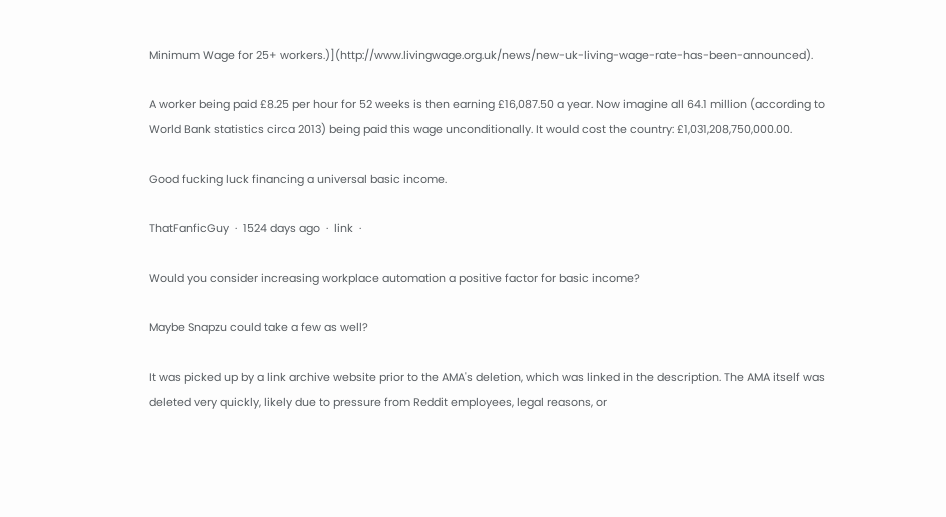Minimum Wage for 25+ workers.)](http://www.livingwage.org.uk/news/new-uk-living-wage-rate-has-been-announced).

A worker being paid £8.25 per hour for 52 weeks is then earning £16,087.50 a year. Now imagine all 64.1 million (according to World Bank statistics circa 2013) being paid this wage unconditionally. It would cost the country: £1,031,208,750,000.00.

Good fucking luck financing a universal basic income.

ThatFanficGuy  ·  1524 days ago  ·  link  ·

Would you consider increasing workplace automation a positive factor for basic income?

Maybe Snapzu could take a few as well?

It was picked up by a link archive website prior to the AMA's deletion, which was linked in the description. The AMA itself was deleted very quickly, likely due to pressure from Reddit employees, legal reasons, or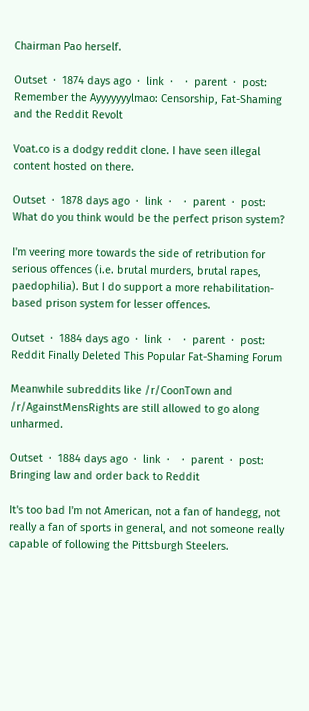Chairman Pao herself.

Outset  ·  1874 days ago  ·  link  ·    ·  parent  ·  post: Remember the Ayyyyyyylmao: Censorship, Fat-Shaming and the Reddit Revolt

Voat.co is a dodgy reddit clone. I have seen illegal content hosted on there.

Outset  ·  1878 days ago  ·  link  ·    ·  parent  ·  post: What do you think would be the perfect prison system?

I'm veering more towards the side of retribution for serious offences (i.e. brutal murders, brutal rapes, paedophilia). But I do support a more rehabilitation-based prison system for lesser offences.

Outset  ·  1884 days ago  ·  link  ·    ·  parent  ·  post: Reddit Finally Deleted This Popular Fat-Shaming Forum

Meanwhile subreddits like /r/CoonTown and /r/AgainstMensRights are still allowed to go along unharmed.

Outset  ·  1884 days ago  ·  link  ·    ·  parent  ·  post: Bringing law and order back to Reddit

It's too bad I'm not American, not a fan of handegg, not really a fan of sports in general, and not someone really capable of following the Pittsburgh Steelers.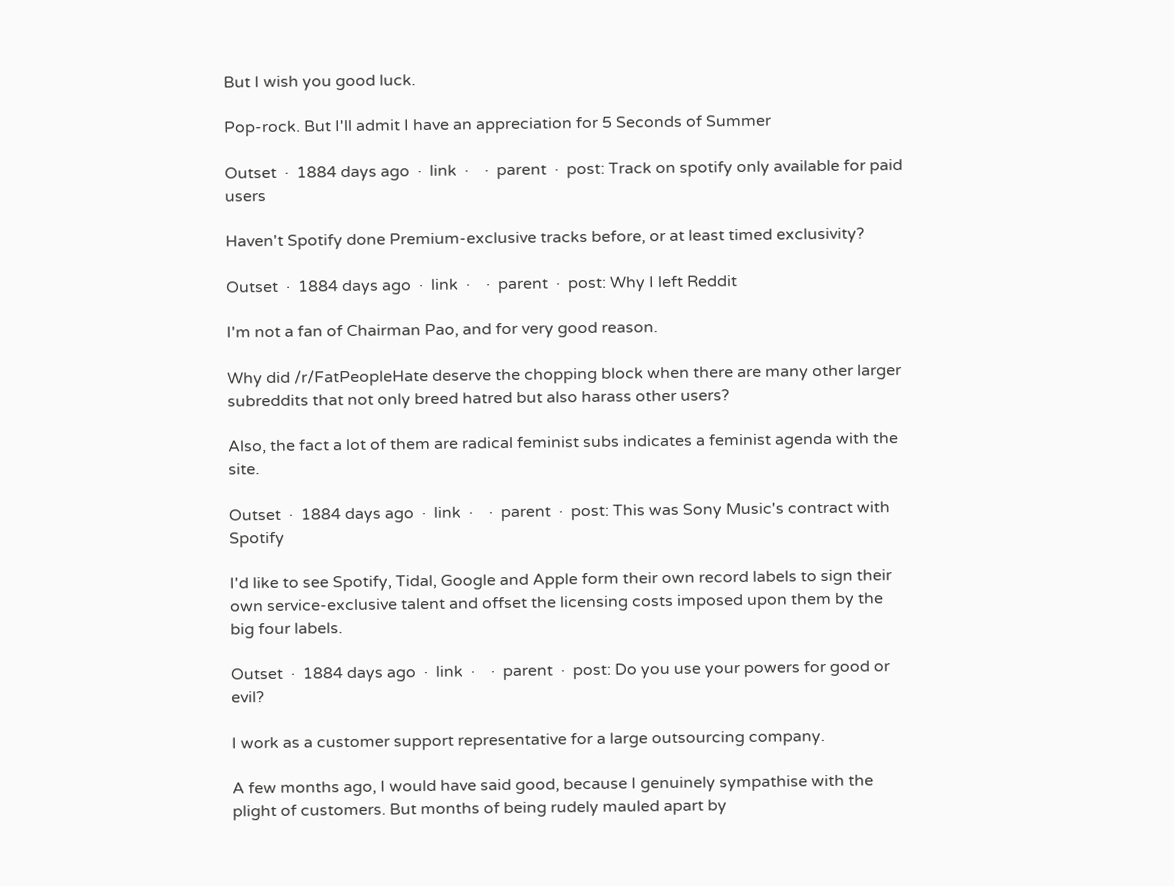But I wish you good luck.

Pop-rock. But I'll admit I have an appreciation for 5 Seconds of Summer

Outset  ·  1884 days ago  ·  link  ·    ·  parent  ·  post: Track on spotify only available for paid users

Haven't Spotify done Premium-exclusive tracks before, or at least timed exclusivity?

Outset  ·  1884 days ago  ·  link  ·    ·  parent  ·  post: Why I left Reddit

I'm not a fan of Chairman Pao, and for very good reason.

Why did /r/FatPeopleHate deserve the chopping block when there are many other larger subreddits that not only breed hatred but also harass other users?

Also, the fact a lot of them are radical feminist subs indicates a feminist agenda with the site.

Outset  ·  1884 days ago  ·  link  ·    ·  parent  ·  post: This was Sony Music's contract with Spotify

I'd like to see Spotify, Tidal, Google and Apple form their own record labels to sign their own service-exclusive talent and offset the licensing costs imposed upon them by the big four labels.

Outset  ·  1884 days ago  ·  link  ·    ·  parent  ·  post: Do you use your powers for good or evil?

I work as a customer support representative for a large outsourcing company.

A few months ago, I would have said good, because I genuinely sympathise with the plight of customers. But months of being rudely mauled apart by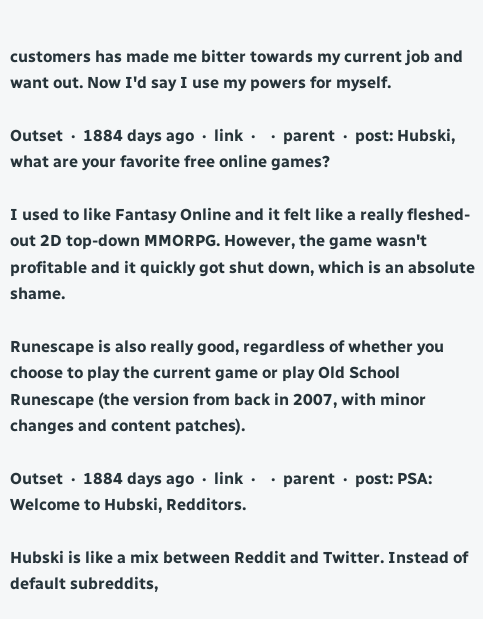customers has made me bitter towards my current job and want out. Now I'd say I use my powers for myself.

Outset  ·  1884 days ago  ·  link  ·    ·  parent  ·  post: Hubski, what are your favorite free online games?

I used to like Fantasy Online and it felt like a really fleshed-out 2D top-down MMORPG. However, the game wasn't profitable and it quickly got shut down, which is an absolute shame.

Runescape is also really good, regardless of whether you choose to play the current game or play Old School Runescape (the version from back in 2007, with minor changes and content patches).

Outset  ·  1884 days ago  ·  link  ·    ·  parent  ·  post: PSA: Welcome to Hubski, Redditors.

Hubski is like a mix between Reddit and Twitter. Instead of default subreddits,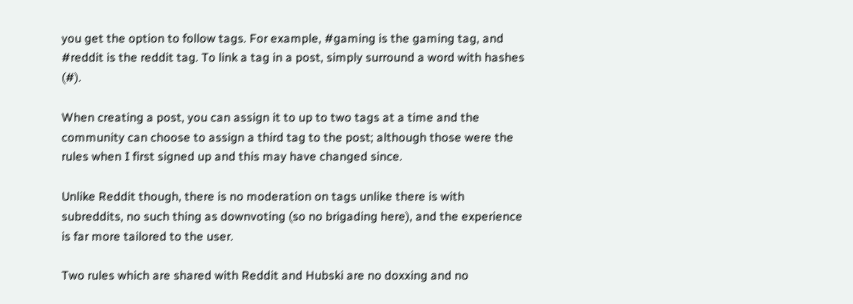you get the option to follow tags. For example, #gaming is the gaming tag, and #reddit is the reddit tag. To link a tag in a post, simply surround a word with hashes (#).

When creating a post, you can assign it to up to two tags at a time and the community can choose to assign a third tag to the post; although those were the rules when I first signed up and this may have changed since.

Unlike Reddit though, there is no moderation on tags unlike there is with subreddits, no such thing as downvoting (so no brigading here), and the experience is far more tailored to the user.

Two rules which are shared with Reddit and Hubski are no doxxing and no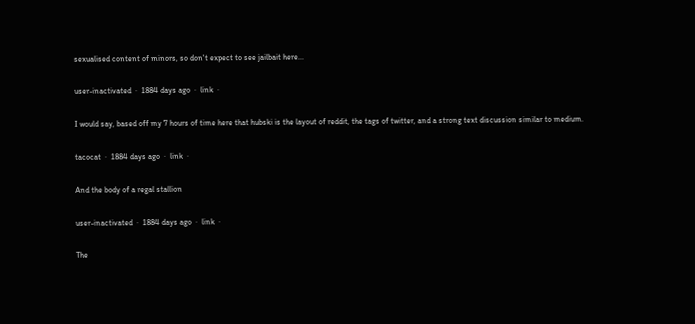sexualised content of minors, so don't expect to see jailbait here...

user-inactivated  ·  1884 days ago  ·  link  ·

I would say, based off my 7 hours of time here that hubski is the layout of reddit, the tags of twitter, and a strong text discussion similar to medium.

tacocat  ·  1884 days ago  ·  link  ·

And the body of a regal stallion

user-inactivated  ·  1884 days ago  ·  link  ·

The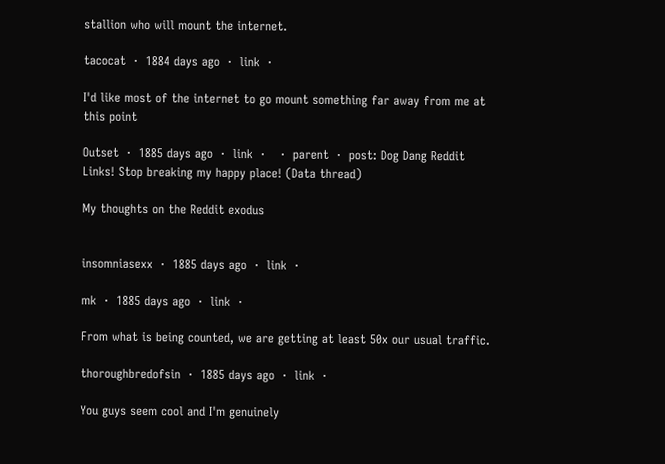stallion who will mount the internet.

tacocat  ·  1884 days ago  ·  link  ·

I'd like most of the internet to go mount something far away from me at this point

Outset  ·  1885 days ago  ·  link  ·    ·  parent  ·  post: Dog Dang Reddit Links! Stop breaking my happy place! (Data thread)

My thoughts on the Reddit exodus


insomniasexx  ·  1885 days ago  ·  link  ·

mk  ·  1885 days ago  ·  link  ·

From what is being counted, we are getting at least 50x our usual traffic.

thoroughbredofsin  ·  1885 days ago  ·  link  ·

You guys seem cool and I'm genuinely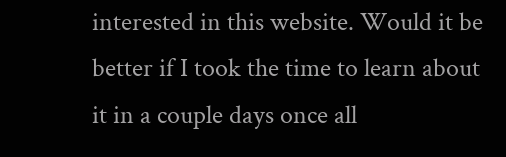interested in this website. Would it be better if I took the time to learn about it in a couple days once all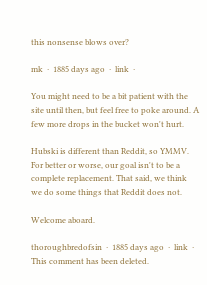this nonsense blows over?

mk  ·  1885 days ago  ·  link  ·

You might need to be a bit patient with the site until then, but feel free to poke around. A few more drops in the bucket won't hurt.

Hubski is different than Reddit, so YMMV. For better or worse, our goal isn't to be a complete replacement. That said, we think we do some things that Reddit does not.

Welcome aboard.

thoroughbredofsin  ·  1885 days ago  ·  link  ·
This comment has been deleted.